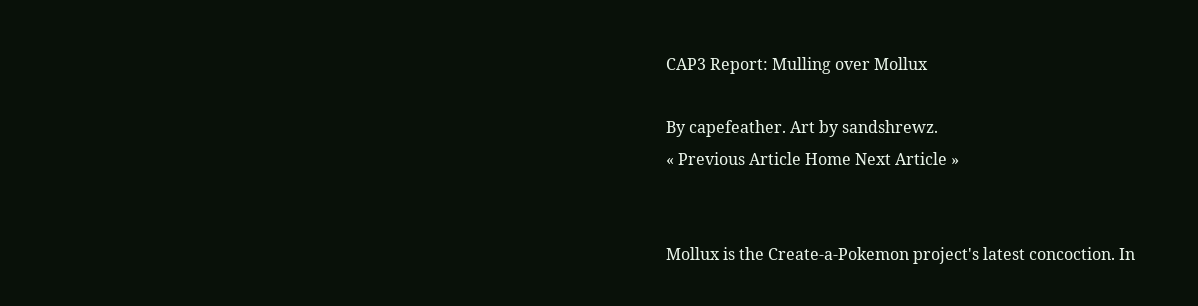CAP3 Report: Mulling over Mollux

By capefeather. Art by sandshrewz.
« Previous Article Home Next Article »


Mollux is the Create-a-Pokemon project's latest concoction. In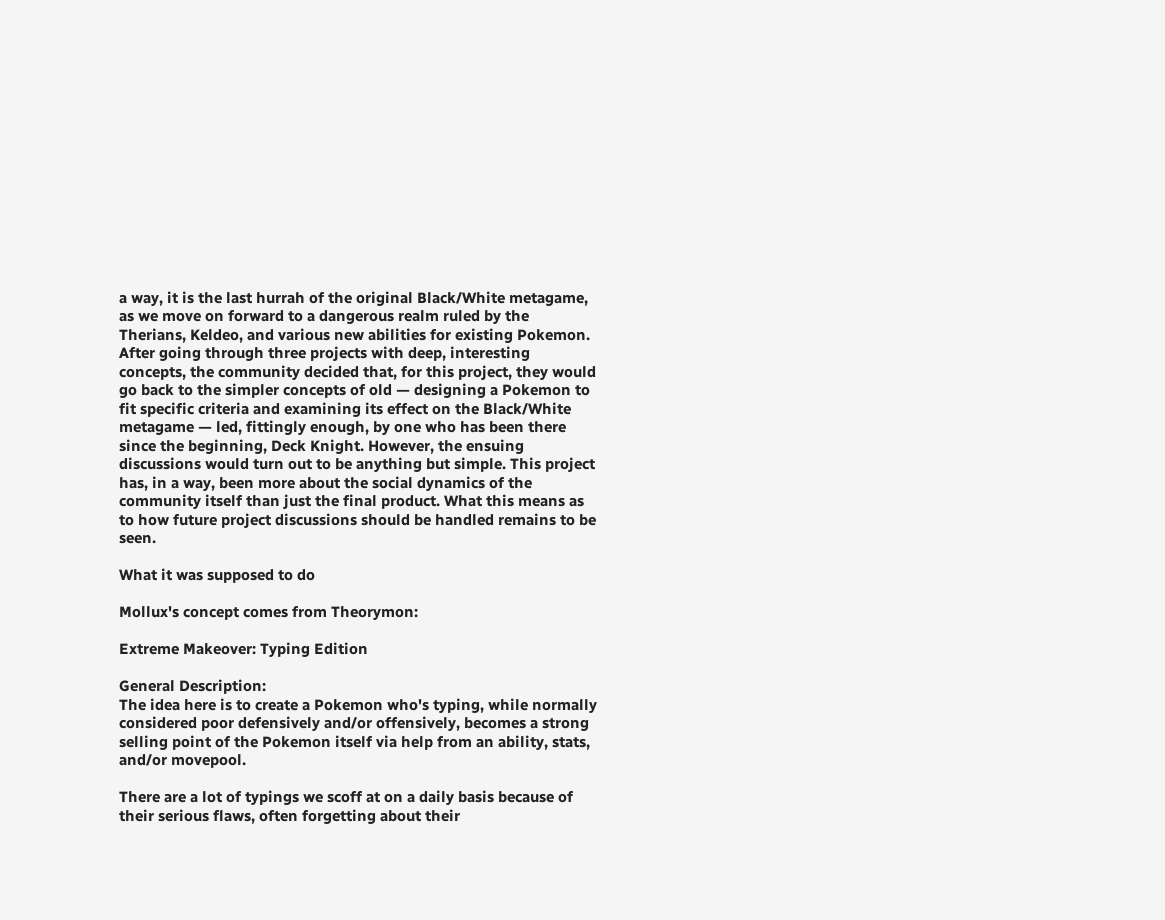a way, it is the last hurrah of the original Black/White metagame, as we move on forward to a dangerous realm ruled by the Therians, Keldeo, and various new abilities for existing Pokemon. After going through three projects with deep, interesting concepts, the community decided that, for this project, they would go back to the simpler concepts of old — designing a Pokemon to fit specific criteria and examining its effect on the Black/White metagame — led, fittingly enough, by one who has been there since the beginning, Deck Knight. However, the ensuing discussions would turn out to be anything but simple. This project has, in a way, been more about the social dynamics of the community itself than just the final product. What this means as to how future project discussions should be handled remains to be seen.

What it was supposed to do

Mollux's concept comes from Theorymon:

Extreme Makeover: Typing Edition

General Description:
The idea here is to create a Pokemon who's typing, while normally considered poor defensively and/or offensively, becomes a strong selling point of the Pokemon itself via help from an ability, stats, and/or movepool.

There are a lot of typings we scoff at on a daily basis because of their serious flaws, often forgetting about their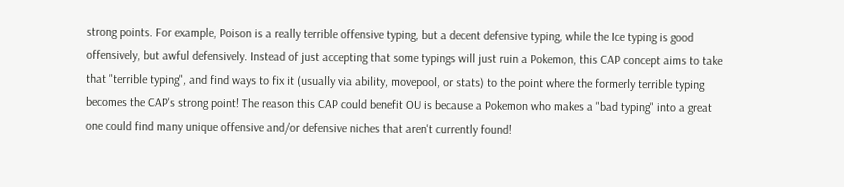strong points. For example, Poison is a really terrible offensive typing, but a decent defensive typing, while the Ice typing is good offensively, but awful defensively. Instead of just accepting that some typings will just ruin a Pokemon, this CAP concept aims to take that "terrible typing", and find ways to fix it (usually via ability, movepool, or stats) to the point where the formerly terrible typing becomes the CAP's strong point! The reason this CAP could benefit OU is because a Pokemon who makes a "bad typing" into a great one could find many unique offensive and/or defensive niches that aren't currently found!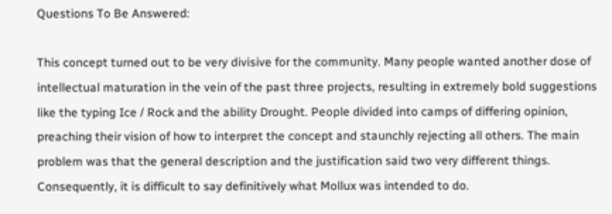Questions To Be Answered:

This concept turned out to be very divisive for the community. Many people wanted another dose of intellectual maturation in the vein of the past three projects, resulting in extremely bold suggestions like the typing Ice / Rock and the ability Drought. People divided into camps of differing opinion, preaching their vision of how to interpret the concept and staunchly rejecting all others. The main problem was that the general description and the justification said two very different things. Consequently, it is difficult to say definitively what Mollux was intended to do.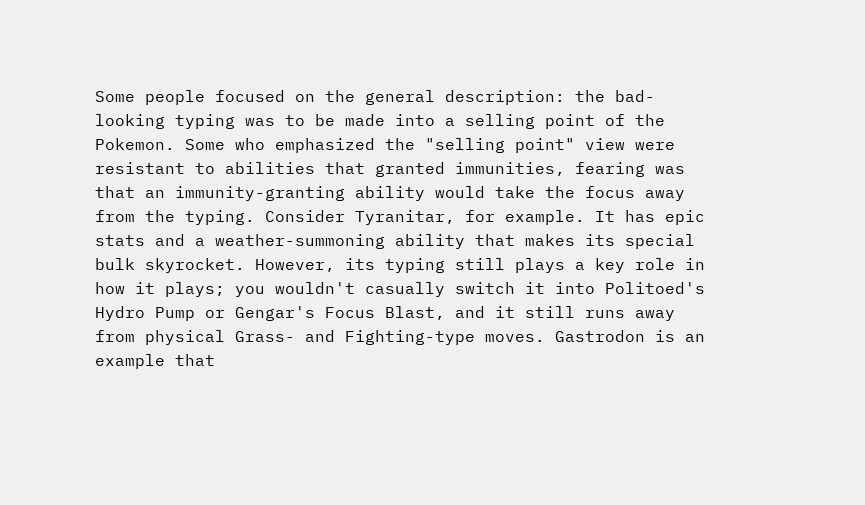Some people focused on the general description: the bad-looking typing was to be made into a selling point of the Pokemon. Some who emphasized the "selling point" view were resistant to abilities that granted immunities, fearing was that an immunity-granting ability would take the focus away from the typing. Consider Tyranitar, for example. It has epic stats and a weather-summoning ability that makes its special bulk skyrocket. However, its typing still plays a key role in how it plays; you wouldn't casually switch it into Politoed's Hydro Pump or Gengar's Focus Blast, and it still runs away from physical Grass- and Fighting-type moves. Gastrodon is an example that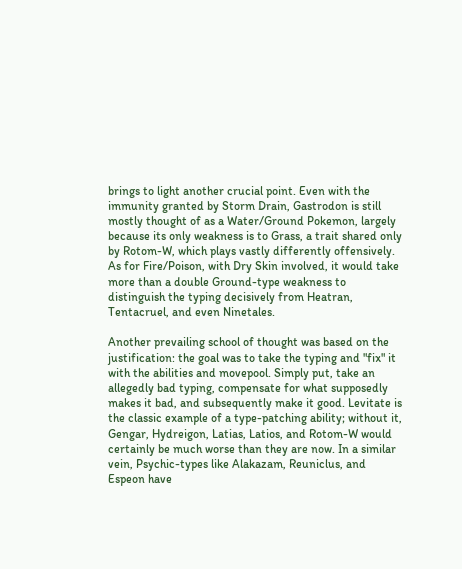brings to light another crucial point. Even with the immunity granted by Storm Drain, Gastrodon is still mostly thought of as a Water/Ground Pokemon, largely because its only weakness is to Grass, a trait shared only by Rotom-W, which plays vastly differently offensively. As for Fire/Poison, with Dry Skin involved, it would take more than a double Ground-type weakness to distinguish the typing decisively from Heatran, Tentacruel, and even Ninetales.

Another prevailing school of thought was based on the justification: the goal was to take the typing and "fix" it with the abilities and movepool. Simply put, take an allegedly bad typing, compensate for what supposedly makes it bad, and subsequently make it good. Levitate is the classic example of a type-patching ability; without it, Gengar, Hydreigon, Latias, Latios, and Rotom-W would certainly be much worse than they are now. In a similar vein, Psychic-types like Alakazam, Reuniclus, and Espeon have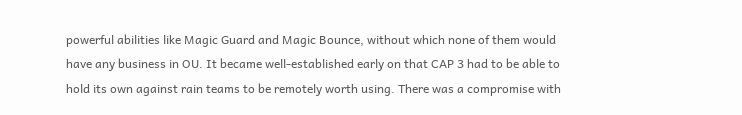powerful abilities like Magic Guard and Magic Bounce, without which none of them would have any business in OU. It became well-established early on that CAP 3 had to be able to hold its own against rain teams to be remotely worth using. There was a compromise with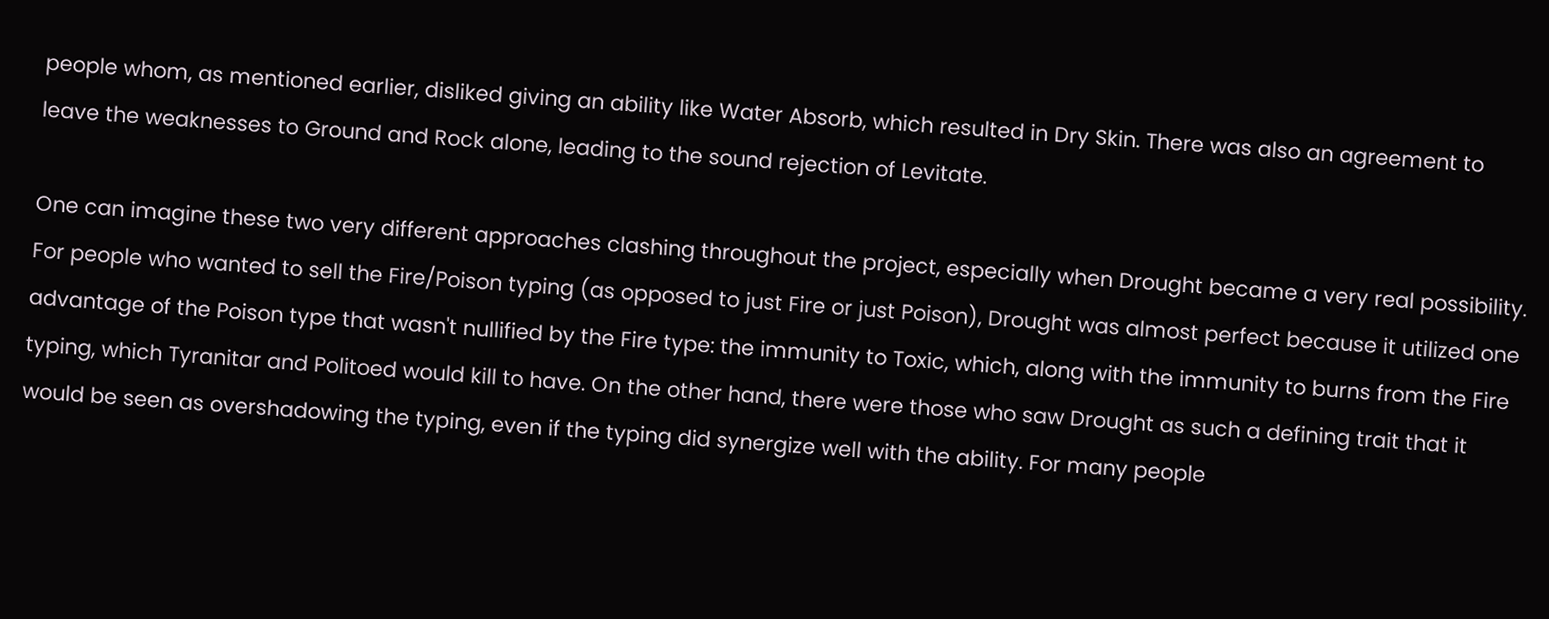people whom, as mentioned earlier, disliked giving an ability like Water Absorb, which resulted in Dry Skin. There was also an agreement to leave the weaknesses to Ground and Rock alone, leading to the sound rejection of Levitate.

One can imagine these two very different approaches clashing throughout the project, especially when Drought became a very real possibility. For people who wanted to sell the Fire/Poison typing (as opposed to just Fire or just Poison), Drought was almost perfect because it utilized one advantage of the Poison type that wasn't nullified by the Fire type: the immunity to Toxic, which, along with the immunity to burns from the Fire typing, which Tyranitar and Politoed would kill to have. On the other hand, there were those who saw Drought as such a defining trait that it would be seen as overshadowing the typing, even if the typing did synergize well with the ability. For many people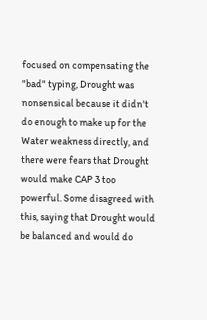focused on compensating the "bad" typing, Drought was nonsensical because it didn't do enough to make up for the Water weakness directly, and there were fears that Drought would make CAP 3 too powerful. Some disagreed with this, saying that Drought would be balanced and would do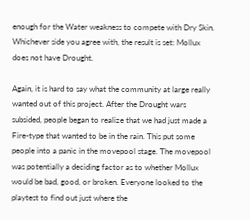enough for the Water weakness to compete with Dry Skin. Whichever side you agree with, the result is set: Mollux does not have Drought.

Again, it is hard to say what the community at large really wanted out of this project. After the Drought wars subsided, people began to realize that we had just made a Fire-type that wanted to be in the rain. This put some people into a panic in the movepool stage. The movepool was potentially a deciding factor as to whether Mollux would be bad, good, or broken. Everyone looked to the playtest to find out just where the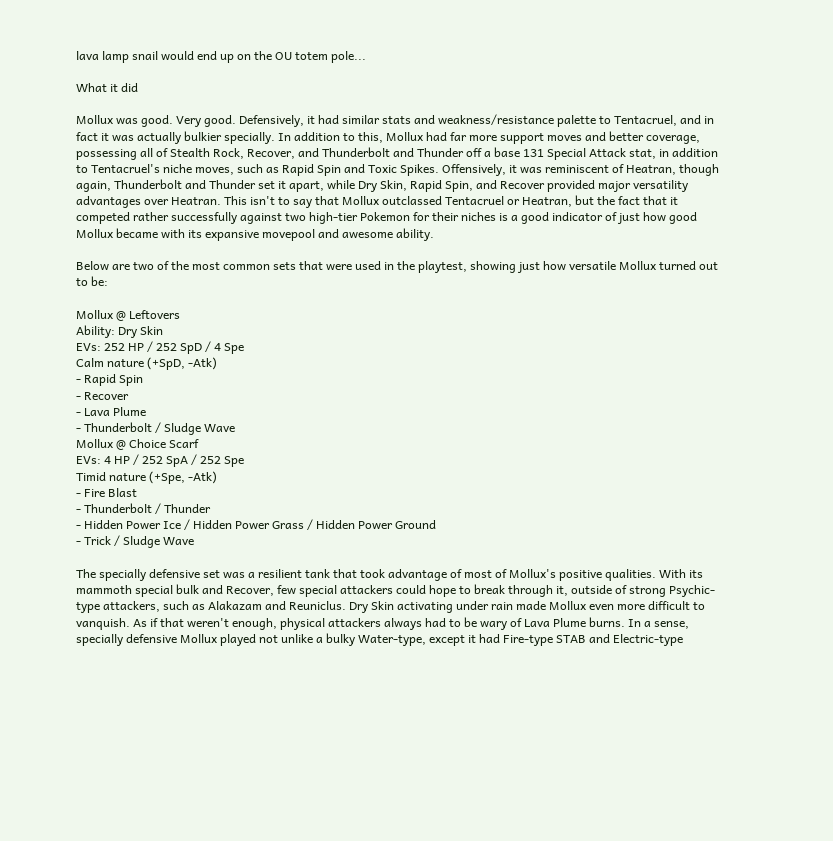lava lamp snail would end up on the OU totem pole...

What it did

Mollux was good. Very good. Defensively, it had similar stats and weakness/resistance palette to Tentacruel, and in fact it was actually bulkier specially. In addition to this, Mollux had far more support moves and better coverage, possessing all of Stealth Rock, Recover, and Thunderbolt and Thunder off a base 131 Special Attack stat, in addition to Tentacruel's niche moves, such as Rapid Spin and Toxic Spikes. Offensively, it was reminiscent of Heatran, though again, Thunderbolt and Thunder set it apart, while Dry Skin, Rapid Spin, and Recover provided major versatility advantages over Heatran. This isn't to say that Mollux outclassed Tentacruel or Heatran, but the fact that it competed rather successfully against two high-tier Pokemon for their niches is a good indicator of just how good Mollux became with its expansive movepool and awesome ability.

Below are two of the most common sets that were used in the playtest, showing just how versatile Mollux turned out to be:

Mollux @ Leftovers
Ability: Dry Skin
EVs: 252 HP / 252 SpD / 4 Spe
Calm nature (+SpD, -Atk)
- Rapid Spin
- Recover
- Lava Plume
- Thunderbolt / Sludge Wave
Mollux @ Choice Scarf
EVs: 4 HP / 252 SpA / 252 Spe
Timid nature (+Spe, -Atk)
- Fire Blast
- Thunderbolt / Thunder
- Hidden Power Ice / Hidden Power Grass / Hidden Power Ground
- Trick / Sludge Wave

The specially defensive set was a resilient tank that took advantage of most of Mollux's positive qualities. With its mammoth special bulk and Recover, few special attackers could hope to break through it, outside of strong Psychic-type attackers, such as Alakazam and Reuniclus. Dry Skin activating under rain made Mollux even more difficult to vanquish. As if that weren't enough, physical attackers always had to be wary of Lava Plume burns. In a sense, specially defensive Mollux played not unlike a bulky Water-type, except it had Fire-type STAB and Electric-type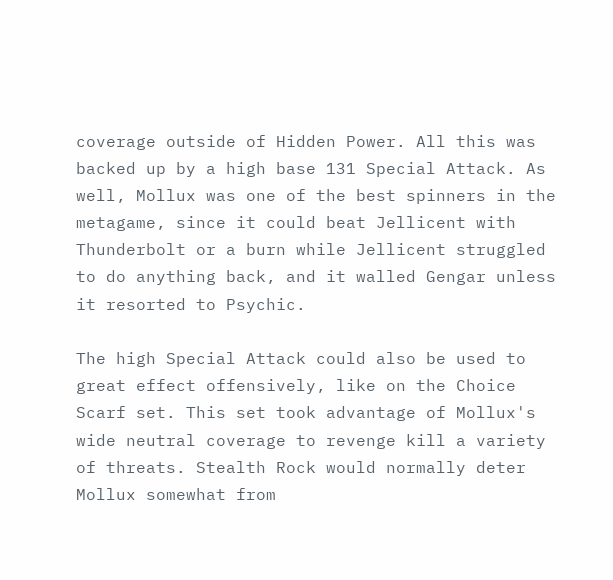coverage outside of Hidden Power. All this was backed up by a high base 131 Special Attack. As well, Mollux was one of the best spinners in the metagame, since it could beat Jellicent with Thunderbolt or a burn while Jellicent struggled to do anything back, and it walled Gengar unless it resorted to Psychic.

The high Special Attack could also be used to great effect offensively, like on the Choice Scarf set. This set took advantage of Mollux's wide neutral coverage to revenge kill a variety of threats. Stealth Rock would normally deter Mollux somewhat from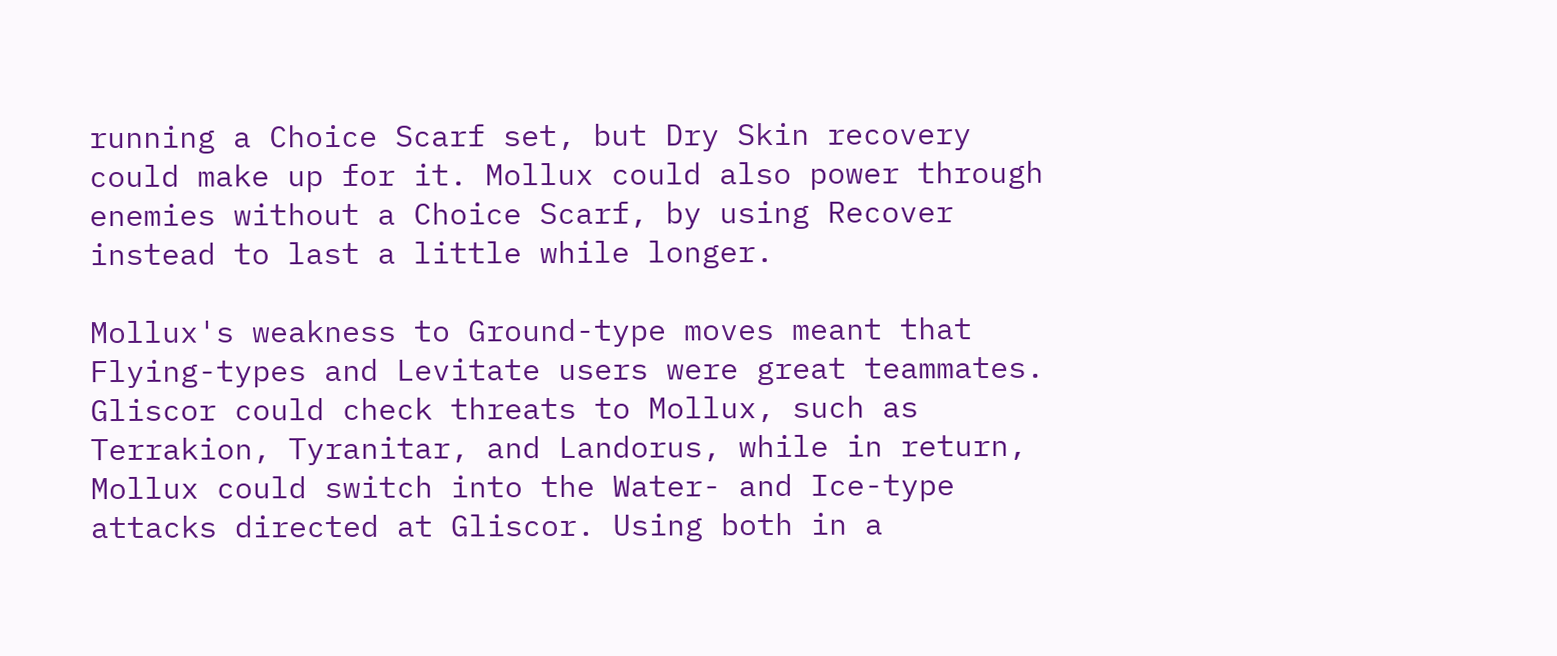running a Choice Scarf set, but Dry Skin recovery could make up for it. Mollux could also power through enemies without a Choice Scarf, by using Recover instead to last a little while longer.

Mollux's weakness to Ground-type moves meant that Flying-types and Levitate users were great teammates. Gliscor could check threats to Mollux, such as Terrakion, Tyranitar, and Landorus, while in return, Mollux could switch into the Water- and Ice-type attacks directed at Gliscor. Using both in a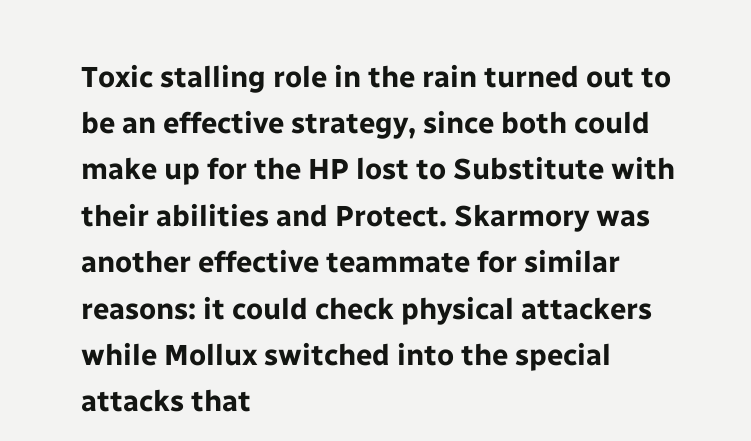Toxic stalling role in the rain turned out to be an effective strategy, since both could make up for the HP lost to Substitute with their abilities and Protect. Skarmory was another effective teammate for similar reasons: it could check physical attackers while Mollux switched into the special attacks that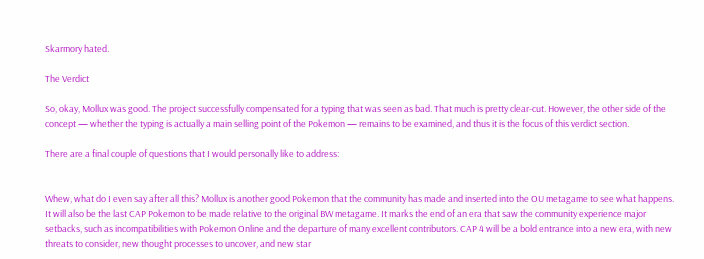Skarmory hated.

The Verdict

So, okay, Mollux was good. The project successfully compensated for a typing that was seen as bad. That much is pretty clear-cut. However, the other side of the concept — whether the typing is actually a main selling point of the Pokemon — remains to be examined, and thus it is the focus of this verdict section.

There are a final couple of questions that I would personally like to address:


Whew, what do I even say after all this? Mollux is another good Pokemon that the community has made and inserted into the OU metagame to see what happens. It will also be the last CAP Pokemon to be made relative to the original BW metagame. It marks the end of an era that saw the community experience major setbacks, such as incompatibilities with Pokemon Online and the departure of many excellent contributors. CAP 4 will be a bold entrance into a new era, with new threats to consider, new thought processes to uncover, and new star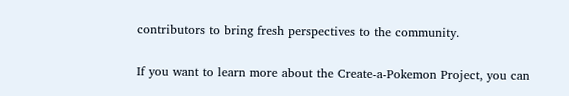contributors to bring fresh perspectives to the community.

If you want to learn more about the Create-a-Pokemon Project, you can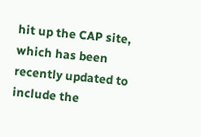hit up the CAP site, which has been recently updated to include the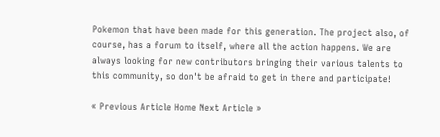Pokemon that have been made for this generation. The project also, of course, has a forum to itself, where all the action happens. We are always looking for new contributors bringing their various talents to this community, so don't be afraid to get in there and participate!

« Previous Article Home Next Article »